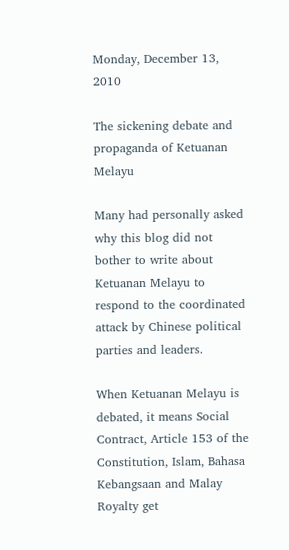Monday, December 13, 2010

The sickening debate and propaganda of Ketuanan Melayu

Many had personally asked why this blog did not bother to write about Ketuanan Melayu to respond to the coordinated attack by Chinese political parties and leaders.

When Ketuanan Melayu is debated, it means Social Contract, Article 153 of the Constitution, Islam, Bahasa Kebangsaan and Malay Royalty get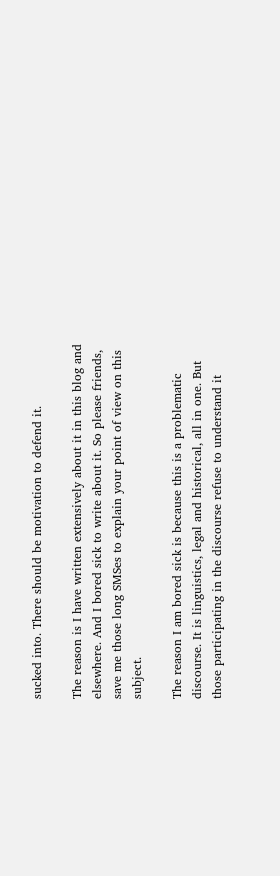sucked into. There should be motivation to defend it.

The reason is I have written extensively about it in this blog and elsewhere. And I bored sick to write about it. So please friends, save me those long SMSes to explain your point of view on this subject.

The reason I am bored sick is because this is a problematic discourse. It is linguistics, legal and historical, all in one. But those participating in the discourse refuse to understand it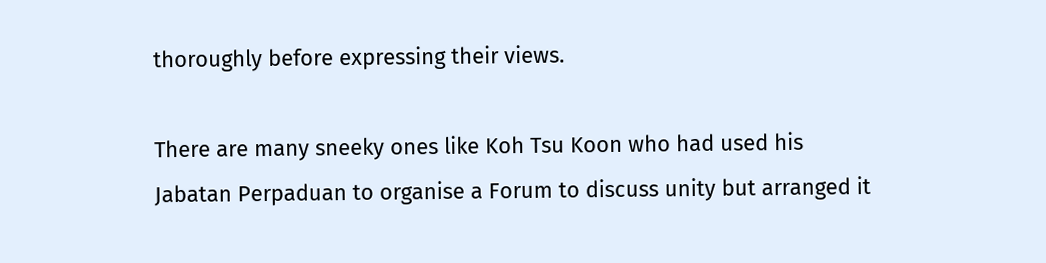thoroughly before expressing their views.

There are many sneeky ones like Koh Tsu Koon who had used his Jabatan Perpaduan to organise a Forum to discuss unity but arranged it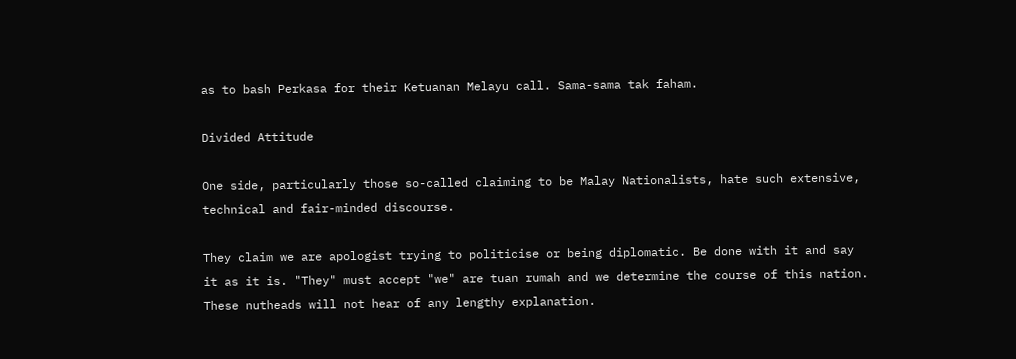as to bash Perkasa for their Ketuanan Melayu call. Sama-sama tak faham.

Divided Attitude

One side, particularly those so-called claiming to be Malay Nationalists, hate such extensive, technical and fair-minded discourse.

They claim we are apologist trying to politicise or being diplomatic. Be done with it and say it as it is. "They" must accept "we" are tuan rumah and we determine the course of this nation. These nutheads will not hear of any lengthy explanation.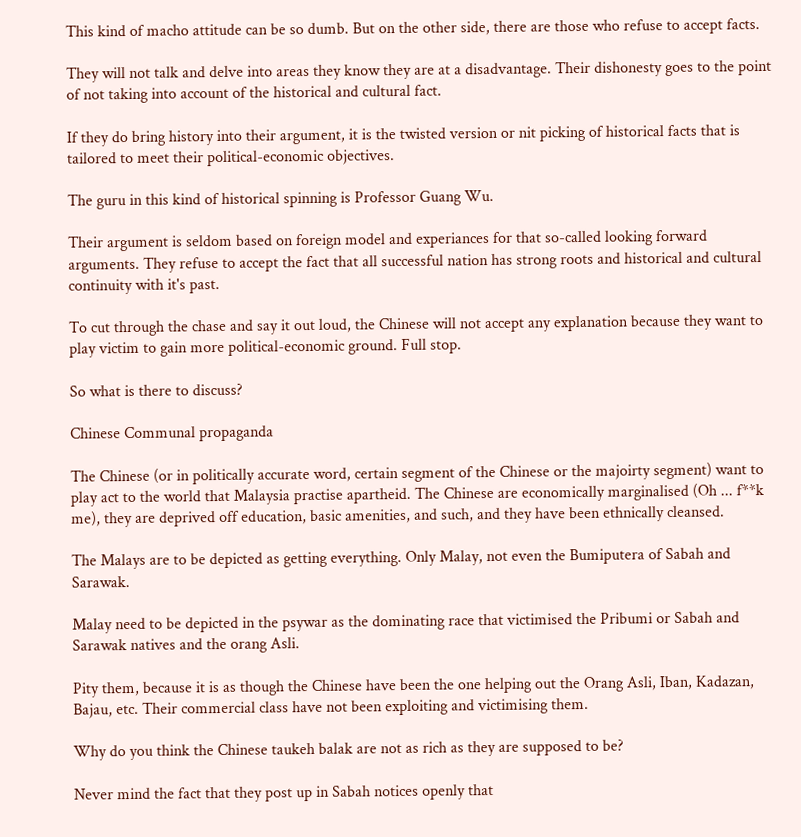This kind of macho attitude can be so dumb. But on the other side, there are those who refuse to accept facts.

They will not talk and delve into areas they know they are at a disadvantage. Their dishonesty goes to the point of not taking into account of the historical and cultural fact.

If they do bring history into their argument, it is the twisted version or nit picking of historical facts that is tailored to meet their political-economic objectives.

The guru in this kind of historical spinning is Professor Guang Wu.

Their argument is seldom based on foreign model and experiances for that so-called looking forward arguments. They refuse to accept the fact that all successful nation has strong roots and historical and cultural continuity with it's past.

To cut through the chase and say it out loud, the Chinese will not accept any explanation because they want to play victim to gain more political-economic ground. Full stop.

So what is there to discuss?

Chinese Communal propaganda

The Chinese (or in politically accurate word, certain segment of the Chinese or the majoirty segment) want to play act to the world that Malaysia practise apartheid. The Chinese are economically marginalised (Oh ... f**k me), they are deprived off education, basic amenities, and such, and they have been ethnically cleansed.

The Malays are to be depicted as getting everything. Only Malay, not even the Bumiputera of Sabah and Sarawak.

Malay need to be depicted in the psywar as the dominating race that victimised the Pribumi or Sabah and Sarawak natives and the orang Asli.

Pity them, because it is as though the Chinese have been the one helping out the Orang Asli, Iban, Kadazan, Bajau, etc. Their commercial class have not been exploiting and victimising them.

Why do you think the Chinese taukeh balak are not as rich as they are supposed to be?

Never mind the fact that they post up in Sabah notices openly that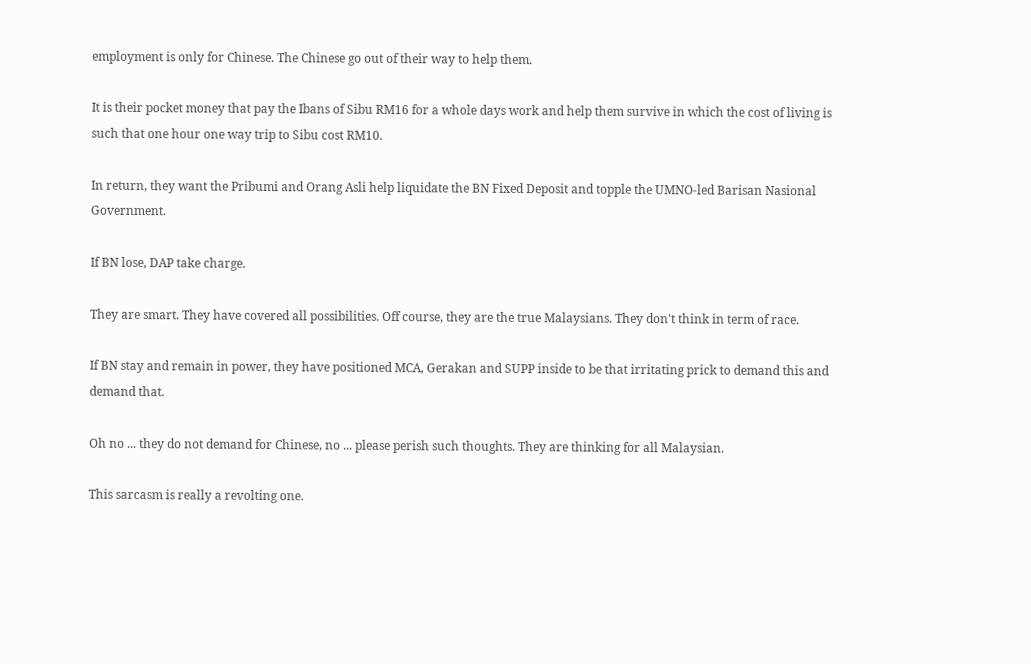employment is only for Chinese. The Chinese go out of their way to help them.

It is their pocket money that pay the Ibans of Sibu RM16 for a whole days work and help them survive in which the cost of living is such that one hour one way trip to Sibu cost RM10.

In return, they want the Pribumi and Orang Asli help liquidate the BN Fixed Deposit and topple the UMNO-led Barisan Nasional Government.

If BN lose, DAP take charge.

They are smart. They have covered all possibilities. Off course, they are the true Malaysians. They don't think in term of race.

If BN stay and remain in power, they have positioned MCA, Gerakan and SUPP inside to be that irritating prick to demand this and demand that.

Oh no ... they do not demand for Chinese, no ... please perish such thoughts. They are thinking for all Malaysian.

This sarcasm is really a revolting one.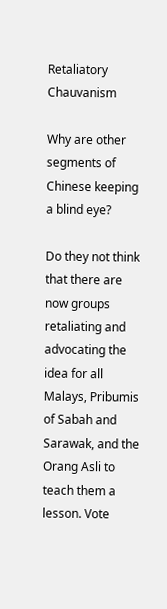Retaliatory Chauvanism

Why are other segments of Chinese keeping a blind eye?

Do they not think that there are now groups retaliating and advocating the idea for all Malays, Pribumis of Sabah and Sarawak, and the Orang Asli to teach them a lesson. Vote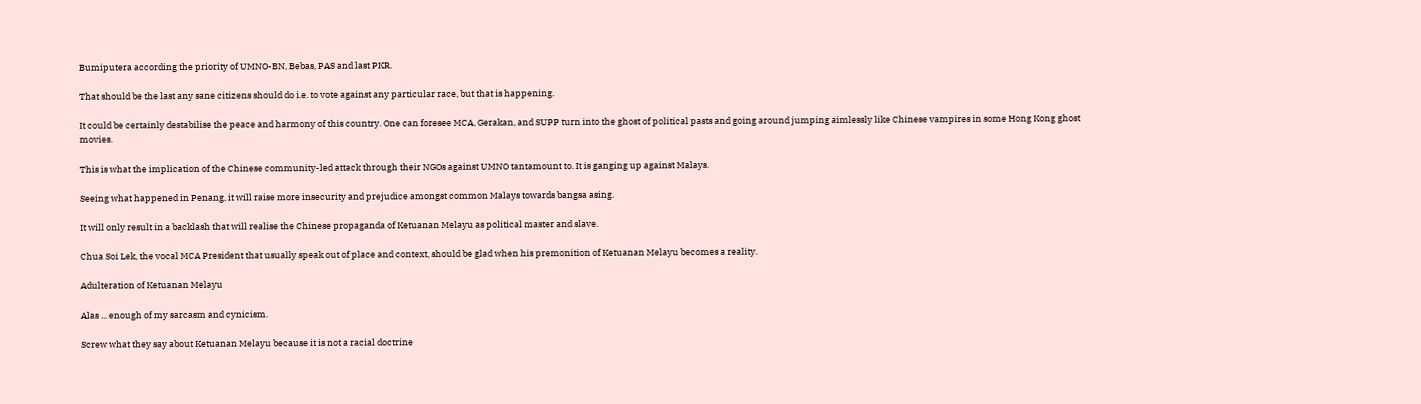Bumiputera according the priority of UMNO-BN, Bebas, PAS and last PKR.

That should be the last any sane citizens should do i.e. to vote against any particular race, but that is happening.

It could be certainly destabilise the peace and harmony of this country. One can foresee MCA, Gerakan, and SUPP turn into the ghost of political pasts and going around jumping aimlessly like Chinese vampires in some Hong Kong ghost movies.

This is what the implication of the Chinese community-led attack through their NGOs against UMNO tantamount to. It is ganging up against Malays.

Seeing what happened in Penang, it will raise more insecurity and prejudice amongst common Malays towards bangsa asing.

It will only result in a backlash that will realise the Chinese propaganda of Ketuanan Melayu as political master and slave.

Chua Soi Lek, the vocal MCA President that usually speak out of place and context, should be glad when his premonition of Ketuanan Melayu becomes a reality.

Adulteration of Ketuanan Melayu

Alas ... enough of my sarcasm and cynicism.

Screw what they say about Ketuanan Melayu because it is not a racial doctrine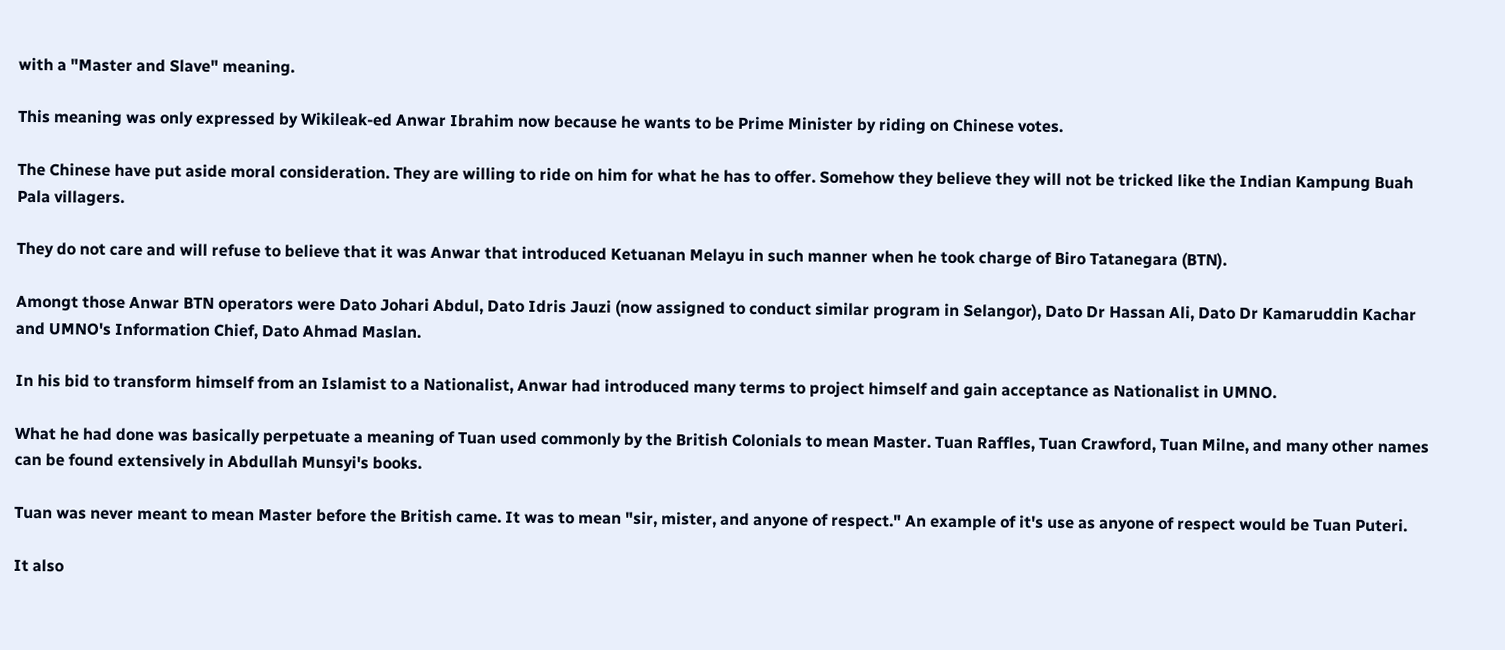with a "Master and Slave" meaning.

This meaning was only expressed by Wikileak-ed Anwar Ibrahim now because he wants to be Prime Minister by riding on Chinese votes.

The Chinese have put aside moral consideration. They are willing to ride on him for what he has to offer. Somehow they believe they will not be tricked like the Indian Kampung Buah Pala villagers.

They do not care and will refuse to believe that it was Anwar that introduced Ketuanan Melayu in such manner when he took charge of Biro Tatanegara (BTN).

Amongt those Anwar BTN operators were Dato Johari Abdul, Dato Idris Jauzi (now assigned to conduct similar program in Selangor), Dato Dr Hassan Ali, Dato Dr Kamaruddin Kachar and UMNO's Information Chief, Dato Ahmad Maslan.

In his bid to transform himself from an Islamist to a Nationalist, Anwar had introduced many terms to project himself and gain acceptance as Nationalist in UMNO.

What he had done was basically perpetuate a meaning of Tuan used commonly by the British Colonials to mean Master. Tuan Raffles, Tuan Crawford, Tuan Milne, and many other names can be found extensively in Abdullah Munsyi's books.

Tuan was never meant to mean Master before the British came. It was to mean "sir, mister, and anyone of respect." An example of it's use as anyone of respect would be Tuan Puteri.

It also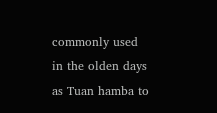commonly used in the olden days as Tuan hamba to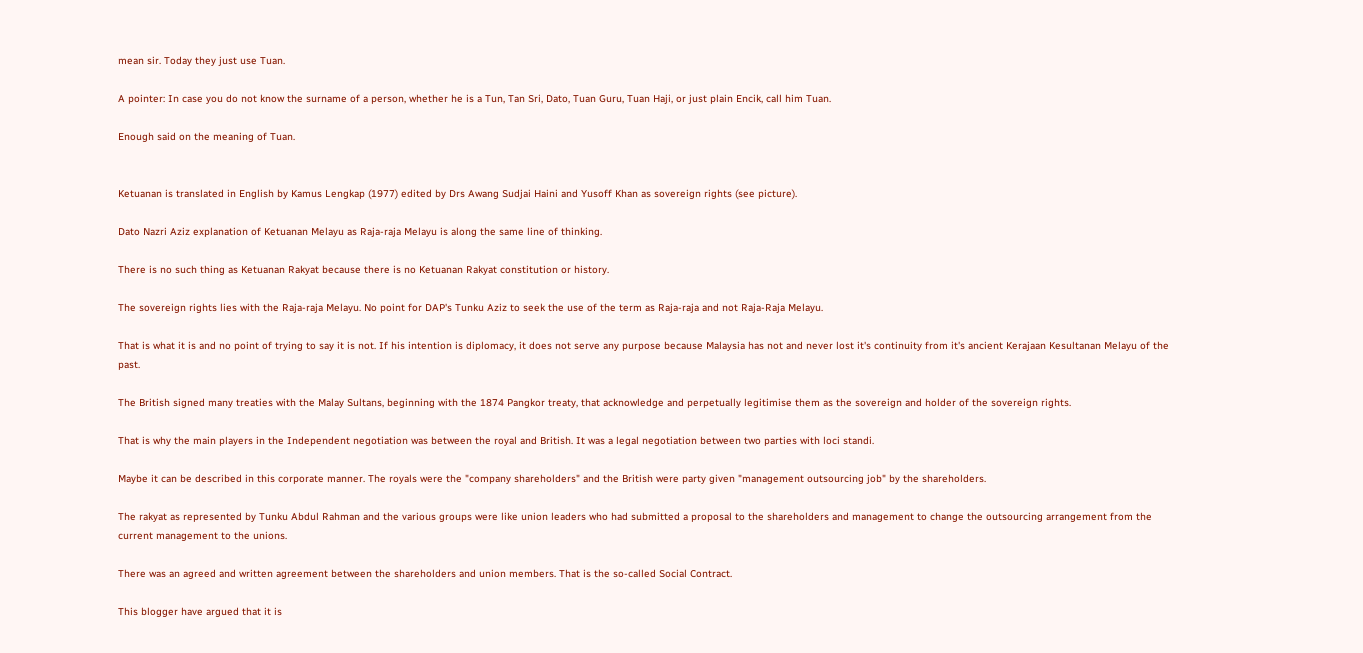mean sir. Today they just use Tuan.

A pointer: In case you do not know the surname of a person, whether he is a Tun, Tan Sri, Dato, Tuan Guru, Tuan Haji, or just plain Encik, call him Tuan.

Enough said on the meaning of Tuan.


Ketuanan is translated in English by Kamus Lengkap (1977) edited by Drs Awang Sudjai Haini and Yusoff Khan as sovereign rights (see picture).

Dato Nazri Aziz explanation of Ketuanan Melayu as Raja-raja Melayu is along the same line of thinking.

There is no such thing as Ketuanan Rakyat because there is no Ketuanan Rakyat constitution or history.

The sovereign rights lies with the Raja-raja Melayu. No point for DAP's Tunku Aziz to seek the use of the term as Raja-raja and not Raja-Raja Melayu.

That is what it is and no point of trying to say it is not. If his intention is diplomacy, it does not serve any purpose because Malaysia has not and never lost it's continuity from it's ancient Kerajaan Kesultanan Melayu of the past.

The British signed many treaties with the Malay Sultans, beginning with the 1874 Pangkor treaty, that acknowledge and perpetually legitimise them as the sovereign and holder of the sovereign rights.

That is why the main players in the Independent negotiation was between the royal and British. It was a legal negotiation between two parties with loci standi.

Maybe it can be described in this corporate manner. The royals were the "company shareholders" and the British were party given "management outsourcing job" by the shareholders.

The rakyat as represented by Tunku Abdul Rahman and the various groups were like union leaders who had submitted a proposal to the shareholders and management to change the outsourcing arrangement from the current management to the unions.

There was an agreed and written agreement between the shareholders and union members. That is the so-called Social Contract.

This blogger have argued that it is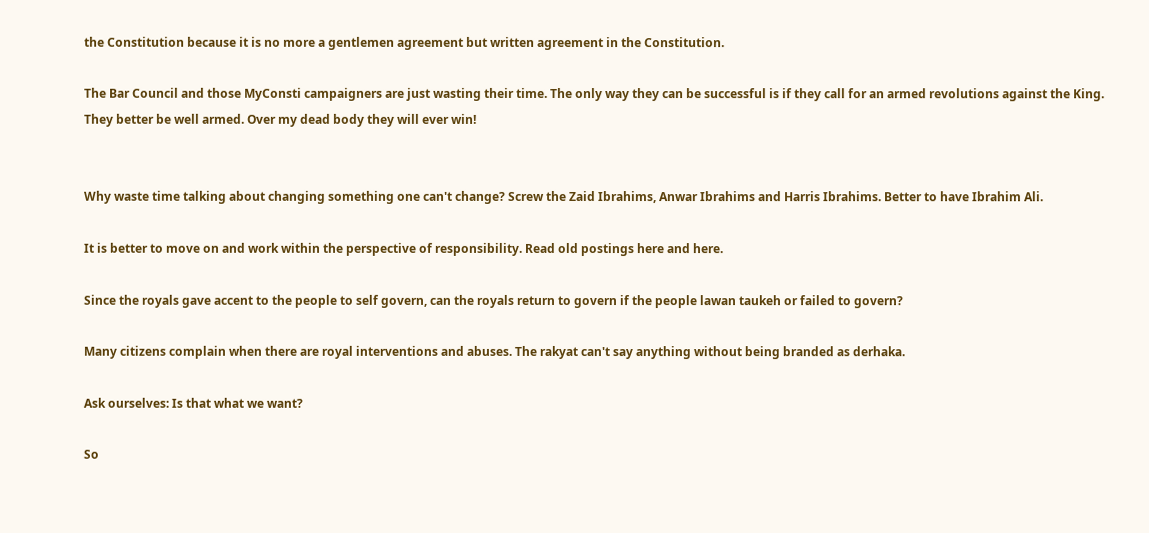the Constitution because it is no more a gentlemen agreement but written agreement in the Constitution.

The Bar Council and those MyConsti campaigners are just wasting their time. The only way they can be successful is if they call for an armed revolutions against the King. They better be well armed. Over my dead body they will ever win!


Why waste time talking about changing something one can't change? Screw the Zaid Ibrahims, Anwar Ibrahims and Harris Ibrahims. Better to have Ibrahim Ali.

It is better to move on and work within the perspective of responsibility. Read old postings here and here.

Since the royals gave accent to the people to self govern, can the royals return to govern if the people lawan taukeh or failed to govern?

Many citizens complain when there are royal interventions and abuses. The rakyat can't say anything without being branded as derhaka.

Ask ourselves: Is that what we want?

So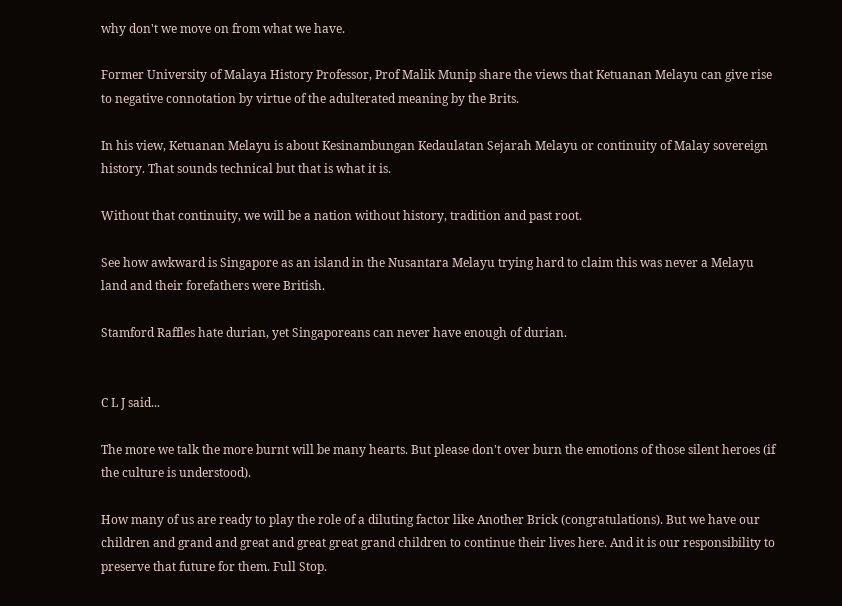why don't we move on from what we have.

Former University of Malaya History Professor, Prof Malik Munip share the views that Ketuanan Melayu can give rise to negative connotation by virtue of the adulterated meaning by the Brits.

In his view, Ketuanan Melayu is about Kesinambungan Kedaulatan Sejarah Melayu or continuity of Malay sovereign history. That sounds technical but that is what it is.

Without that continuity, we will be a nation without history, tradition and past root.

See how awkward is Singapore as an island in the Nusantara Melayu trying hard to claim this was never a Melayu land and their forefathers were British.

Stamford Raffles hate durian, yet Singaporeans can never have enough of durian.


C L J said...

The more we talk the more burnt will be many hearts. But please don't over burn the emotions of those silent heroes (if the culture is understood).

How many of us are ready to play the role of a diluting factor like Another Brick (congratulations). But we have our children and grand and great and great great grand children to continue their lives here. And it is our responsibility to preserve that future for them. Full Stop.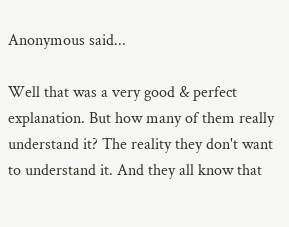Anonymous said...

Well that was a very good & perfect explanation. But how many of them really understand it? The reality they don't want to understand it. And they all know that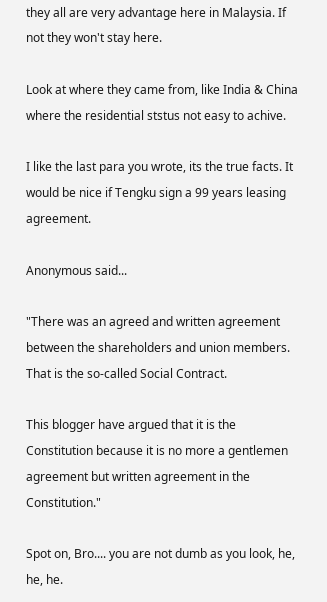they all are very advantage here in Malaysia. If not they won't stay here.

Look at where they came from, like India & China where the residential ststus not easy to achive.

I like the last para you wrote, its the true facts. It would be nice if Tengku sign a 99 years leasing agreement.

Anonymous said...

"There was an agreed and written agreement between the shareholders and union members. That is the so-called Social Contract.

This blogger have argued that it is the Constitution because it is no more a gentlemen agreement but written agreement in the Constitution."

Spot on, Bro.... you are not dumb as you look, he, he, he.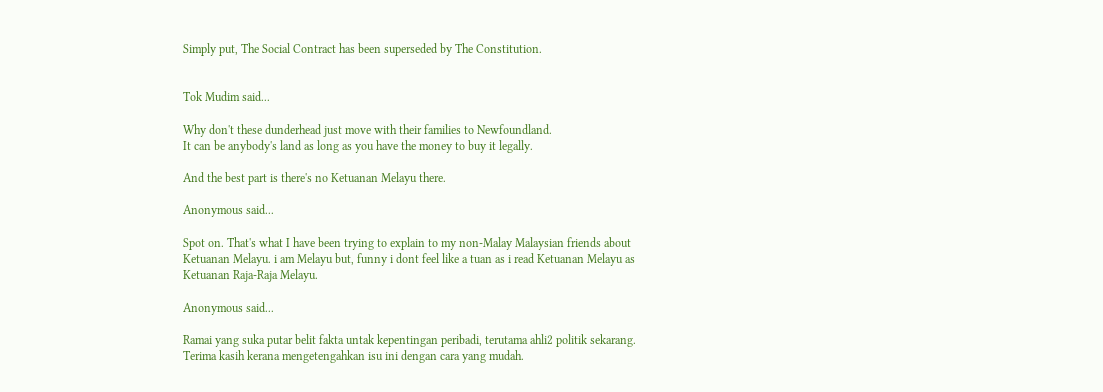Simply put, The Social Contract has been superseded by The Constitution.


Tok Mudim said...

Why don't these dunderhead just move with their families to Newfoundland.
It can be anybody's land as long as you have the money to buy it legally.

And the best part is there's no Ketuanan Melayu there.

Anonymous said...

Spot on. That's what I have been trying to explain to my non-Malay Malaysian friends about Ketuanan Melayu. i am Melayu but, funny i dont feel like a tuan as i read Ketuanan Melayu as Ketuanan Raja-Raja Melayu.

Anonymous said...

Ramai yang suka putar belit fakta untak kepentingan peribadi, terutama ahli2 politik sekarang. Terima kasih kerana mengetengahkan isu ini dengan cara yang mudah.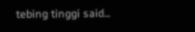tebing tinggi said...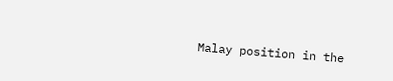Malay position in the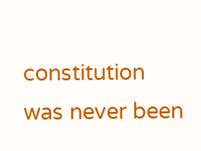constitution was never been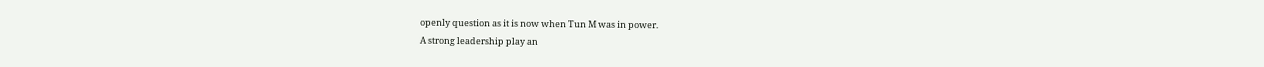openly question as it is now when Tun M was in power.
A strong leadership play an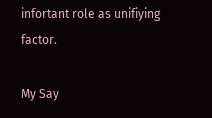infortant role as unifiying factor.

My Say